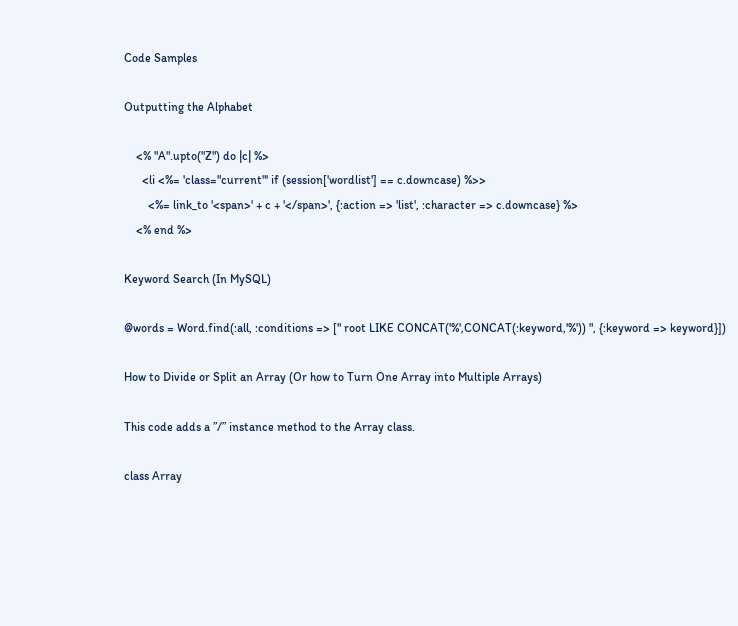Code Samples

Outputting the Alphabet

    <% "A".upto("Z") do |c| %>
      <li <%= 'class="current"' if (session['wordlist'] == c.downcase) %>>
        <%= link_to '<span>' + c + '</span>', {:action => 'list', :character => c.downcase} %>
    <% end %>

Keyword Search (In MySQL)

@words = Word.find(:all, :conditions => [" root LIKE CONCAT('%',CONCAT(:keyword,'%')) ", {:keyword => keyword}])

How to Divide or Split an Array (Or how to Turn One Array into Multiple Arrays)

This code adds a ”/” instance method to the Array class.

class Array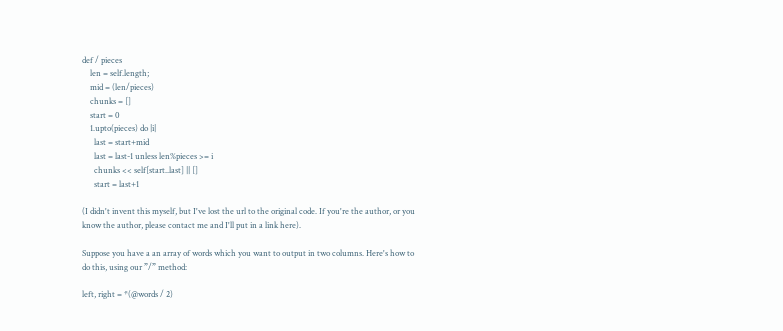def / pieces
    len = self.length;
    mid = (len/pieces)
    chunks = []
    start = 0
    1.upto(pieces) do |i|
      last = start+mid
      last = last-1 unless len%pieces >= i
      chunks << self[start..last] || []
      start = last+1

(I didn't invent this myself, but I've lost the url to the original code. If you're the author, or you know the author, please contact me and I'll put in a link here).

Suppose you have a an array of words which you want to output in two columns. Here's how to do this, using our ”/” method:

left, right = *(@words / 2)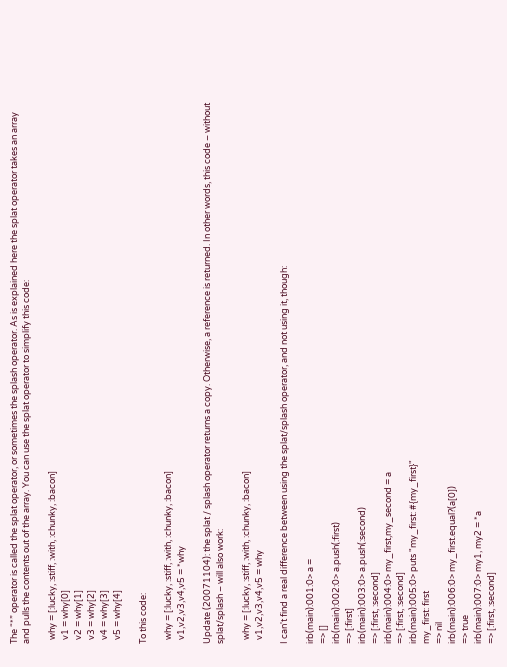The “*” operator is called the splat operator, or sometimes the splash operator. As is explained here the splat operator takes an array and pulls the contents out of the array. You can use the splat operator to simplify this code:

  why = [:lucky, :stiff, :with, :chunky, :bacon]
  v1 = why[0]
  v2 = why[1]
  v3 = why[2]
  v4 = why[3]
  v5 = why[4]

To this code:

  why = [:lucky, :stiff, :with, :chunky, :bacon]
  v1,v2,v3,v4,v5 = *why

Update (20071104): the splat / splash operator returns a copy. Otherwise, a reference is returned. In other words, this code – without splat/splash – will also work:

  why = [:lucky, :stiff, :with, :chunky, :bacon]
  v1,v2,v3,v4,v5 = why

I can't find a real difference between using the splat/splash operator, and not using it, though:

irb(main):001:0> a =
=> []
irb(main):002:0> a.push(:first)
=> [:first]
irb(main):003:0> a.push(:second)
=> [:first, :second]
irb(main):004:0> my_first,my_second = a
=> [:first, :second]
irb(main):005:0> puts "my_first: #{my_first}"
my_first: first
=> nil
irb(main):006:0> my_first.equal?(a[0])
=> true
irb(main):007:0> my1, my2 = *a
=> [:first, :second]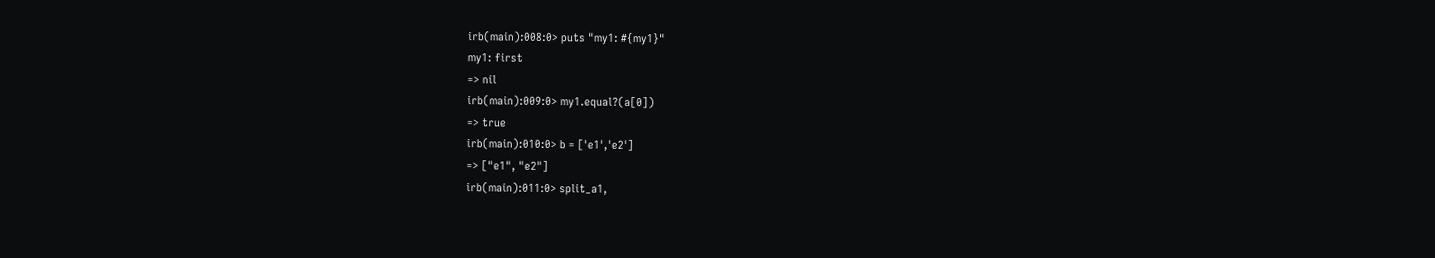irb(main):008:0> puts "my1: #{my1}"
my1: first
=> nil
irb(main):009:0> my1.equal?(a[0])
=> true
irb(main):010:0> b = ['e1','e2']
=> ["e1", "e2"]
irb(main):011:0> split_a1,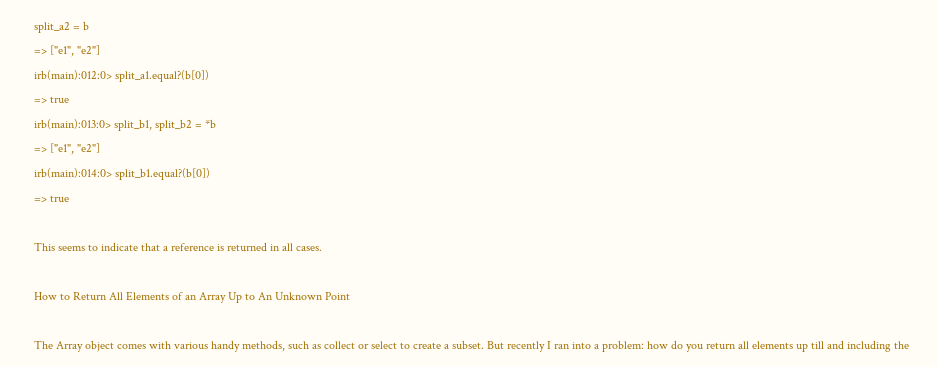split_a2 = b
=> ["e1", "e2"]
irb(main):012:0> split_a1.equal?(b[0])
=> true
irb(main):013:0> split_b1, split_b2 = *b
=> ["e1", "e2"]
irb(main):014:0> split_b1.equal?(b[0])
=> true

This seems to indicate that a reference is returned in all cases.

How to Return All Elements of an Array Up to An Unknown Point

The Array object comes with various handy methods, such as collect or select to create a subset. But recently I ran into a problem: how do you return all elements up till and including the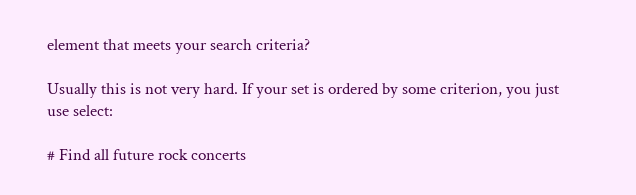element that meets your search criteria?

Usually this is not very hard. If your set is ordered by some criterion, you just use select:

# Find all future rock concerts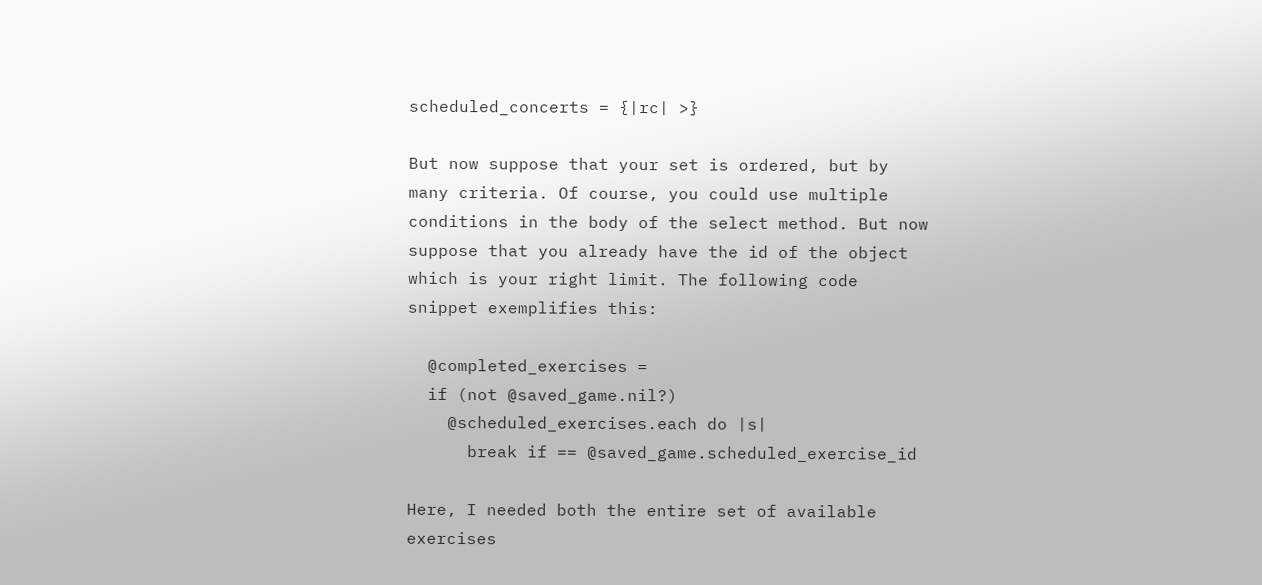scheduled_concerts = {|rc| >}

But now suppose that your set is ordered, but by many criteria. Of course, you could use multiple conditions in the body of the select method. But now suppose that you already have the id of the object which is your right limit. The following code snippet exemplifies this:

  @completed_exercises =
  if (not @saved_game.nil?)
    @scheduled_exercises.each do |s|
      break if == @saved_game.scheduled_exercise_id

Here, I needed both the entire set of available exercises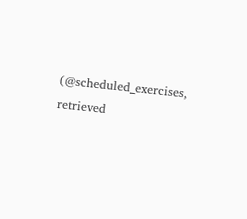(@scheduled_exercises, retrieved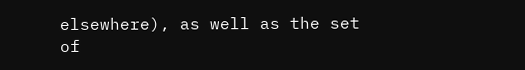elsewhere), as well as the set of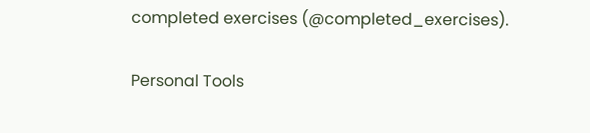completed exercises (@completed_exercises).

Personal Tools